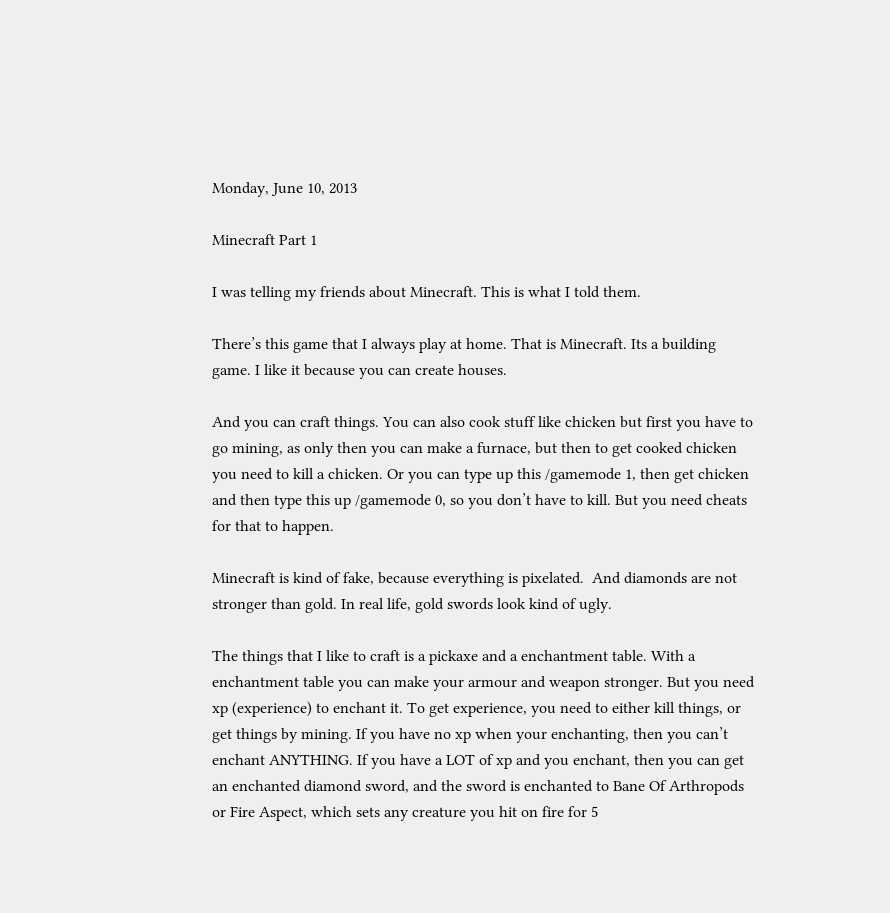Monday, June 10, 2013

Minecraft Part 1

I was telling my friends about Minecraft. This is what I told them.

There’s this game that I always play at home. That is Minecraft. Its a building game. I like it because you can create houses.

And you can craft things. You can also cook stuff like chicken but first you have to go mining, as only then you can make a furnace, but then to get cooked chicken you need to kill a chicken. Or you can type up this /gamemode 1, then get chicken and then type this up /gamemode 0, so you don’t have to kill. But you need cheats for that to happen.

Minecraft is kind of fake, because everything is pixelated.  And diamonds are not stronger than gold. In real life, gold swords look kind of ugly.

The things that I like to craft is a pickaxe and a enchantment table. With a enchantment table you can make your armour and weapon stronger. But you need xp (experience) to enchant it. To get experience, you need to either kill things, or get things by mining. If you have no xp when your enchanting, then you can’t enchant ANYTHING. If you have a LOT of xp and you enchant, then you can get an enchanted diamond sword, and the sword is enchanted to Bane Of Arthropods or Fire Aspect, which sets any creature you hit on fire for 5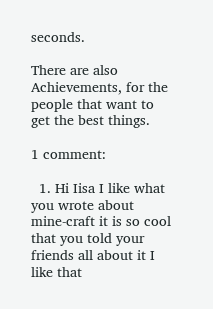seconds.

There are also Achievements, for the people that want to get the best things.

1 comment:

  1. Hi Iisa I like what you wrote about mine-craft it is so cool that you told your friends all about it I like that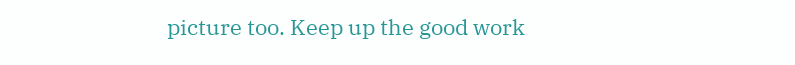picture too. Keep up the good work